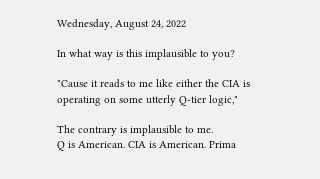Wednesday, August 24, 2022

In what way is this implausible to you?

"Cause it reads to me like either the CIA is operating on some utterly Q-tier logic,"

The contrary is implausible to me.
Q is American. CIA is American. Prima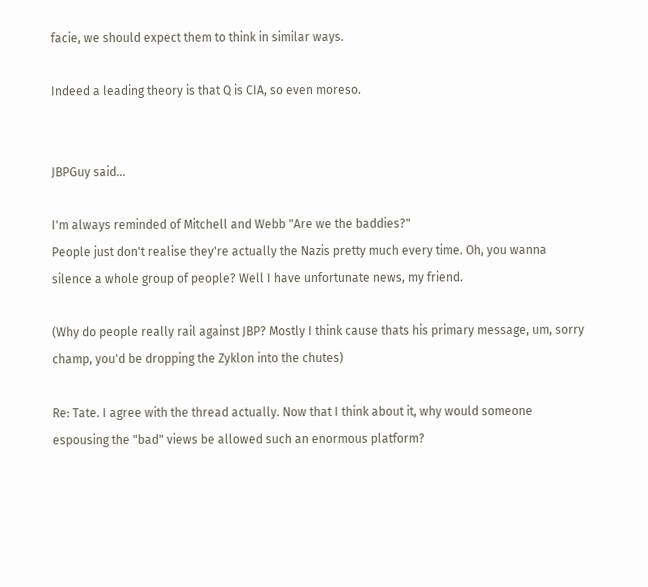facie, we should expect them to think in similar ways.

Indeed a leading theory is that Q is CIA, so even moreso.


JBPGuy said...

I'm always reminded of Mitchell and Webb "Are we the baddies?"
People just don't realise they're actually the Nazis pretty much every time. Oh, you wanna silence a whole group of people? Well I have unfortunate news, my friend.

(Why do people really rail against JBP? Mostly I think cause thats his primary message, um, sorry champ, you'd be dropping the Zyklon into the chutes)

Re: Tate. I agree with the thread actually. Now that I think about it, why would someone espousing the "bad" views be allowed such an enormous platform?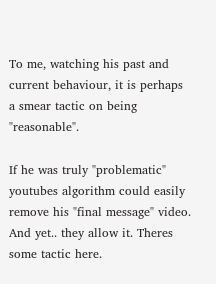To me, watching his past and current behaviour, it is perhaps a smear tactic on being "reasonable".

If he was truly "problematic" youtubes algorithm could easily remove his "final message" video. And yet.. they allow it. Theres some tactic here.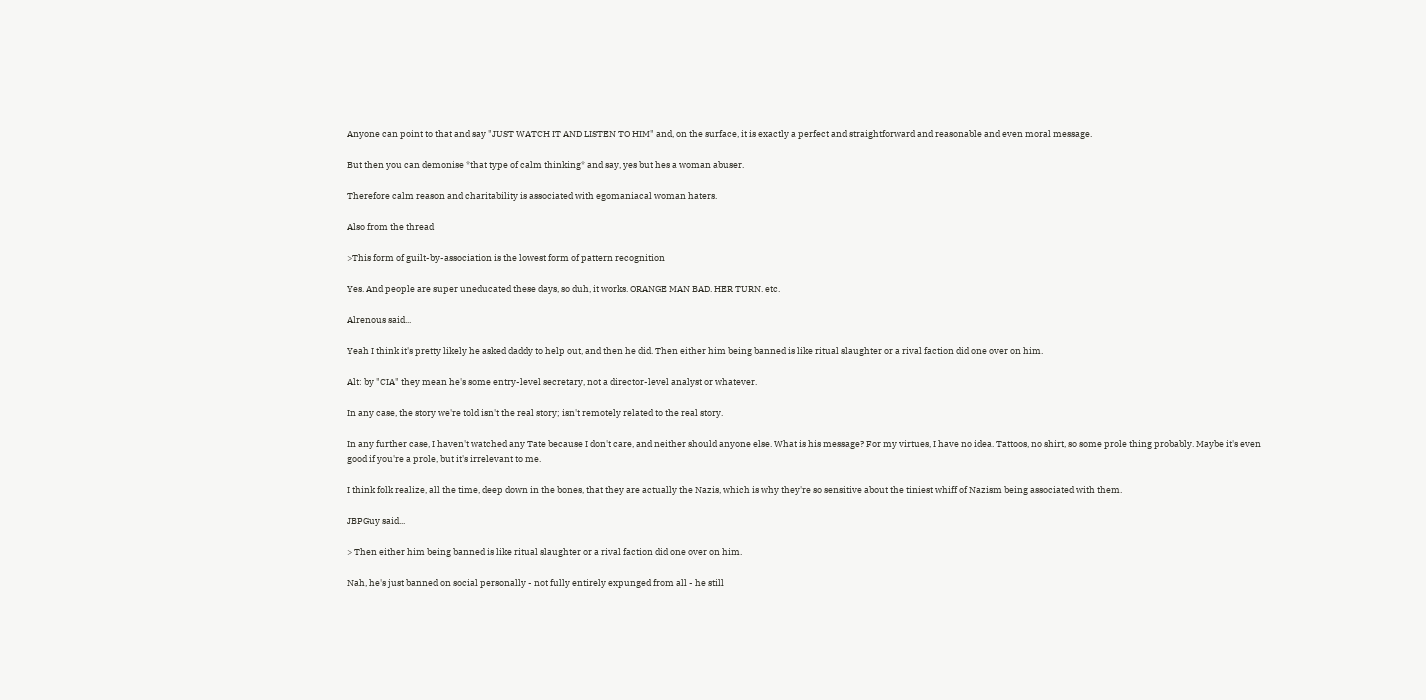Anyone can point to that and say "JUST WATCH IT AND LISTEN TO HIM" and, on the surface, it is exactly a perfect and straightforward and reasonable and even moral message.

But then you can demonise *that type of calm thinking* and say, yes but hes a woman abuser.

Therefore calm reason and charitability is associated with egomaniacal woman haters.

Also from the thread

>This form of guilt-by-association is the lowest form of pattern recognition

Yes. And people are super uneducated these days, so duh, it works. ORANGE MAN BAD. HER TURN. etc.

Alrenous said...

Yeah I think it's pretty likely he asked daddy to help out, and then he did. Then either him being banned is like ritual slaughter or a rival faction did one over on him.

Alt: by "CIA" they mean he's some entry-level secretary, not a director-level analyst or whatever.

In any case, the story we're told isn't the real story; isn't remotely related to the real story.

In any further case, I haven't watched any Tate because I don't care, and neither should anyone else. What is his message? For my virtues, I have no idea. Tattoos, no shirt, so some prole thing probably. Maybe it's even good if you're a prole, but it's irrelevant to me.

I think folk realize, all the time, deep down in the bones, that they are actually the Nazis, which is why they're so sensitive about the tiniest whiff of Nazism being associated with them.

JBPGuy said...

> Then either him being banned is like ritual slaughter or a rival faction did one over on him.

Nah, he's just banned on social personally - not fully entirely expunged from all - he still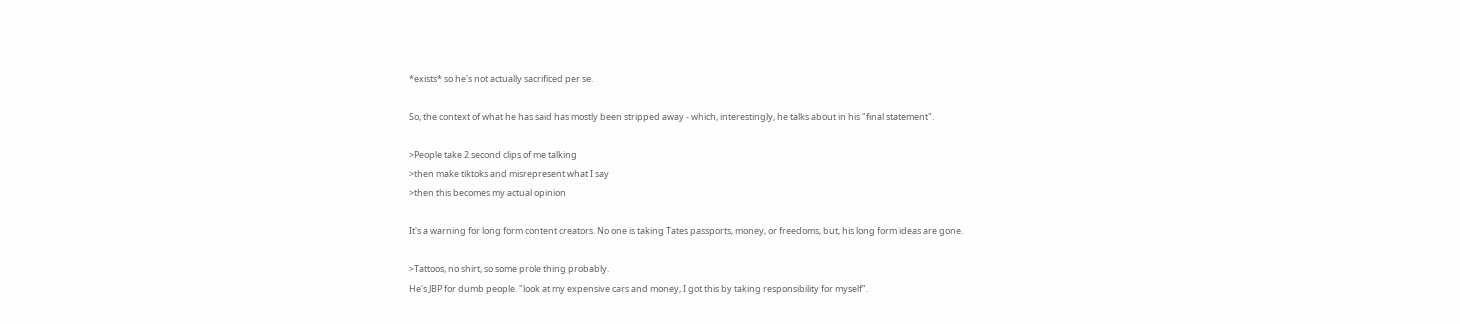*exists* so he's not actually sacrificed per se.

So, the context of what he has said has mostly been stripped away - which, interestingly, he talks about in his "final statement".

>People take 2 second clips of me talking
>then make tiktoks and misrepresent what I say
>then this becomes my actual opinion

It's a warning for long form content creators. No one is taking Tates passports, money, or freedoms, but, his long form ideas are gone.

>Tattoos, no shirt, so some prole thing probably.
He's JBP for dumb people. "look at my expensive cars and money, I got this by taking responsibility for myself".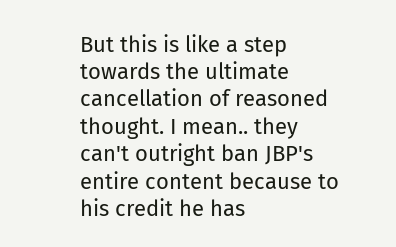But this is like a step towards the ultimate cancellation of reasoned thought. I mean.. they can't outright ban JBP's entire content because to his credit he has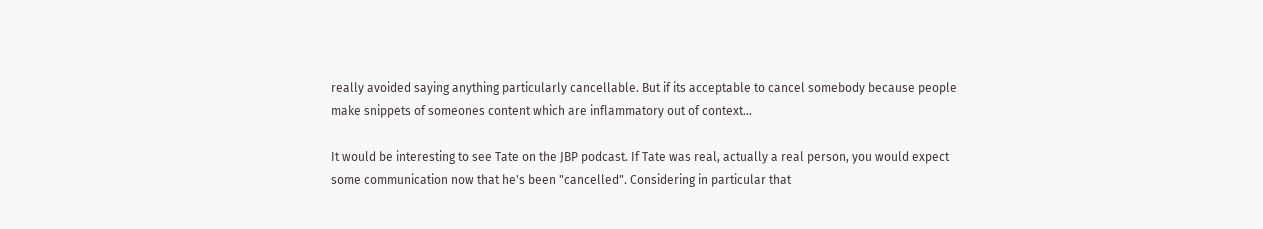really avoided saying anything particularly cancellable. But if its acceptable to cancel somebody because people make snippets of someones content which are inflammatory out of context...

It would be interesting to see Tate on the JBP podcast. If Tate was real, actually a real person, you would expect some communication now that he's been "cancelled". Considering in particular that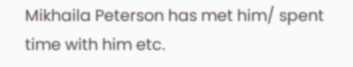Mikhaila Peterson has met him/ spent time with him etc.